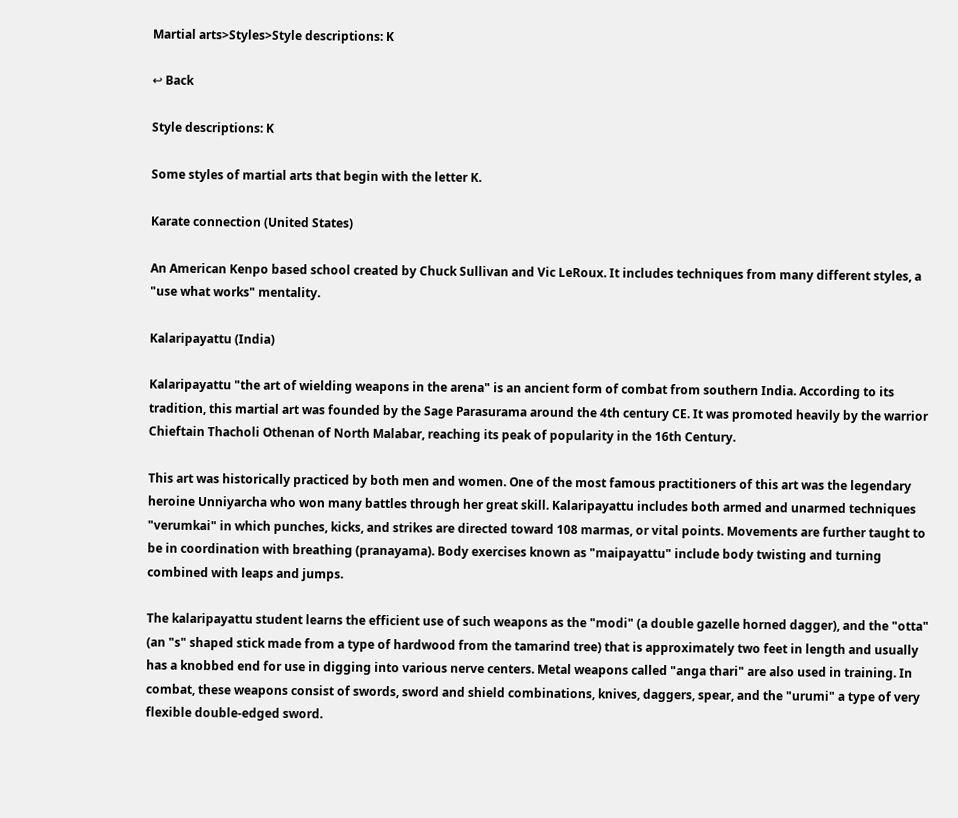Martial arts>Styles>Style descriptions: K

↩ Back

Style descriptions: K

Some styles of martial arts that begin with the letter K.

Karate connection (United States)

An American Kenpo based school created by Chuck Sullivan and Vic LeRoux. It includes techniques from many different styles, a "use what works" mentality.

Kalaripayattu (India)

Kalaripayattu "the art of wielding weapons in the arena" is an ancient form of combat from southern India. According to its tradition, this martial art was founded by the Sage Parasurama around the 4th century CE. It was promoted heavily by the warrior Chieftain Thacholi Othenan of North Malabar, reaching its peak of popularity in the 16th Century.

This art was historically practiced by both men and women. One of the most famous practitioners of this art was the legendary heroine Unniyarcha who won many battles through her great skill. Kalaripayattu includes both armed and unarmed techniques "verumkai" in which punches, kicks, and strikes are directed toward 108 marmas, or vital points. Movements are further taught to be in coordination with breathing (pranayama). Body exercises known as "maipayattu" include body twisting and turning combined with leaps and jumps.

The kalaripayattu student learns the efficient use of such weapons as the "modi" (a double gazelle horned dagger), and the "otta" (an "s" shaped stick made from a type of hardwood from the tamarind tree) that is approximately two feet in length and usually has a knobbed end for use in digging into various nerve centers. Metal weapons called "anga thari" are also used in training. In combat, these weapons consist of swords, sword and shield combinations, knives, daggers, spear, and the "urumi" a type of very flexible double-edged sword.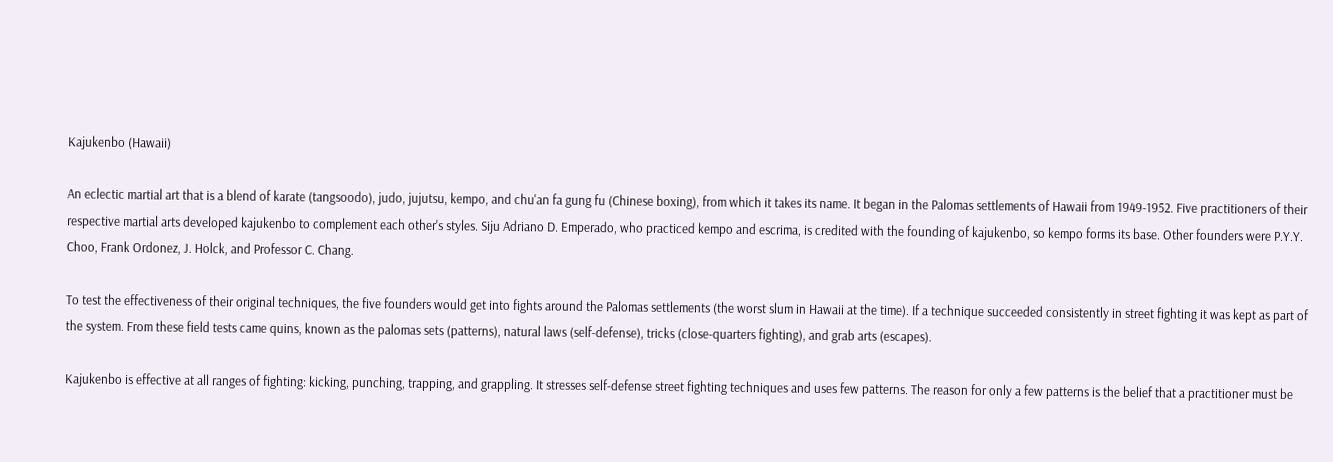Kajukenbo (Hawaii)

An eclectic martial art that is a blend of karate (tangsoodo), judo, jujutsu, kempo, and chu'an fa gung fu (Chinese boxing), from which it takes its name. It began in the Palomas settlements of Hawaii from 1949-1952. Five practitioners of their respective martial arts developed kajukenbo to complement each other's styles. Siju Adriano D. Emperado, who practiced kempo and escrima, is credited with the founding of kajukenbo, so kempo forms its base. Other founders were P.Y.Y. Choo, Frank Ordonez, J. Holck, and Professor C. Chang.

To test the effectiveness of their original techniques, the five founders would get into fights around the Palomas settlements (the worst slum in Hawaii at the time). If a technique succeeded consistently in street fighting it was kept as part of the system. From these field tests came quins, known as the palomas sets (patterns), natural laws (self-defense), tricks (close-quarters fighting), and grab arts (escapes).

Kajukenbo is effective at all ranges of fighting: kicking, punching, trapping, and grappling. It stresses self-defense street fighting techniques and uses few patterns. The reason for only a few patterns is the belief that a practitioner must be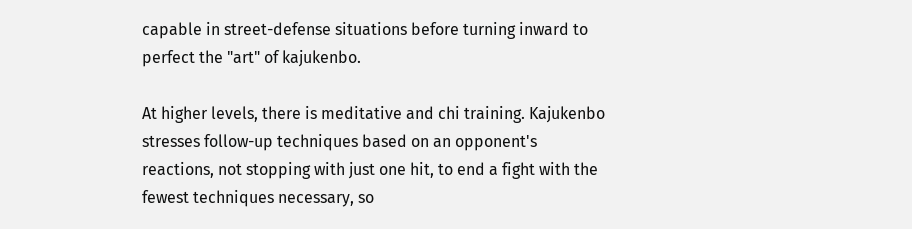capable in street-defense situations before turning inward to perfect the "art" of kajukenbo.

At higher levels, there is meditative and chi training. Kajukenbo stresses follow-up techniques based on an opponent's reactions, not stopping with just one hit, to end a fight with the fewest techniques necessary, so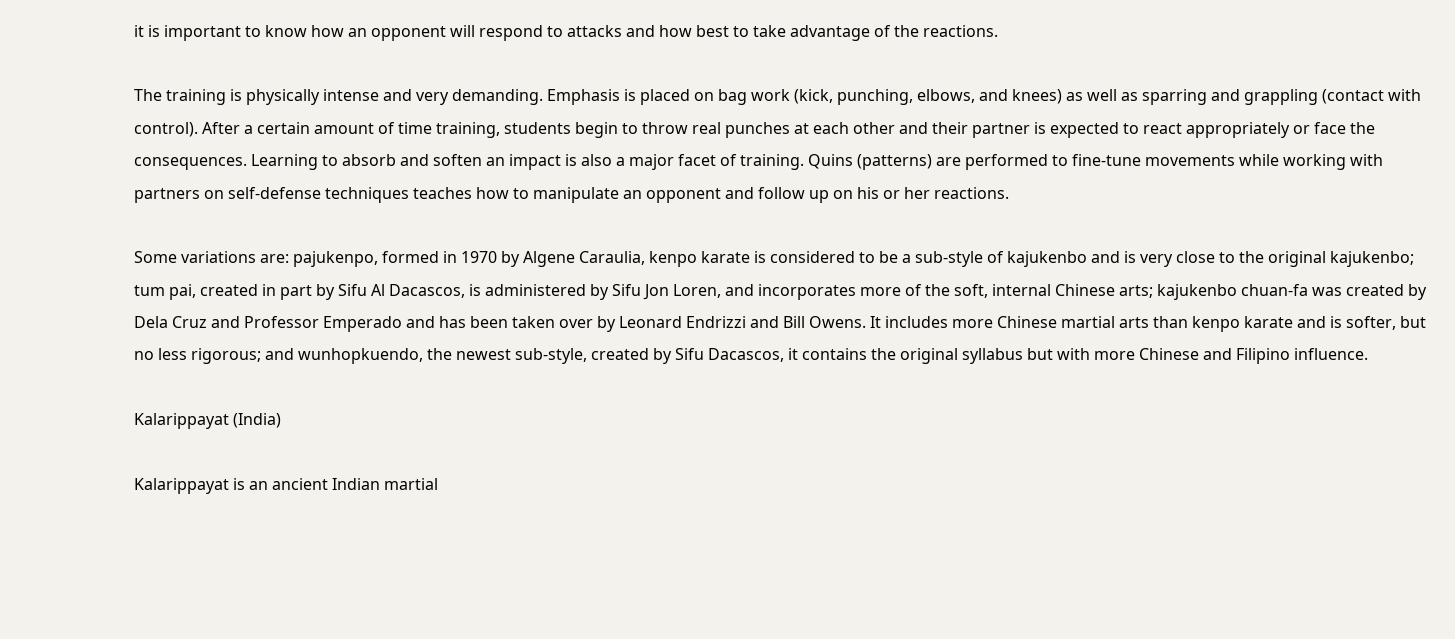it is important to know how an opponent will respond to attacks and how best to take advantage of the reactions.

The training is physically intense and very demanding. Emphasis is placed on bag work (kick, punching, elbows, and knees) as well as sparring and grappling (contact with control). After a certain amount of time training, students begin to throw real punches at each other and their partner is expected to react appropriately or face the consequences. Learning to absorb and soften an impact is also a major facet of training. Quins (patterns) are performed to fine-tune movements while working with partners on self-defense techniques teaches how to manipulate an opponent and follow up on his or her reactions.

Some variations are: pajukenpo, formed in 1970 by Algene Caraulia, kenpo karate is considered to be a sub-style of kajukenbo and is very close to the original kajukenbo; tum pai, created in part by Sifu Al Dacascos, is administered by Sifu Jon Loren, and incorporates more of the soft, internal Chinese arts; kajukenbo chuan-fa was created by Dela Cruz and Professor Emperado and has been taken over by Leonard Endrizzi and Bill Owens. It includes more Chinese martial arts than kenpo karate and is softer, but no less rigorous; and wunhopkuendo, the newest sub-style, created by Sifu Dacascos, it contains the original syllabus but with more Chinese and Filipino influence.

Kalarippayat (India)

Kalarippayat is an ancient Indian martial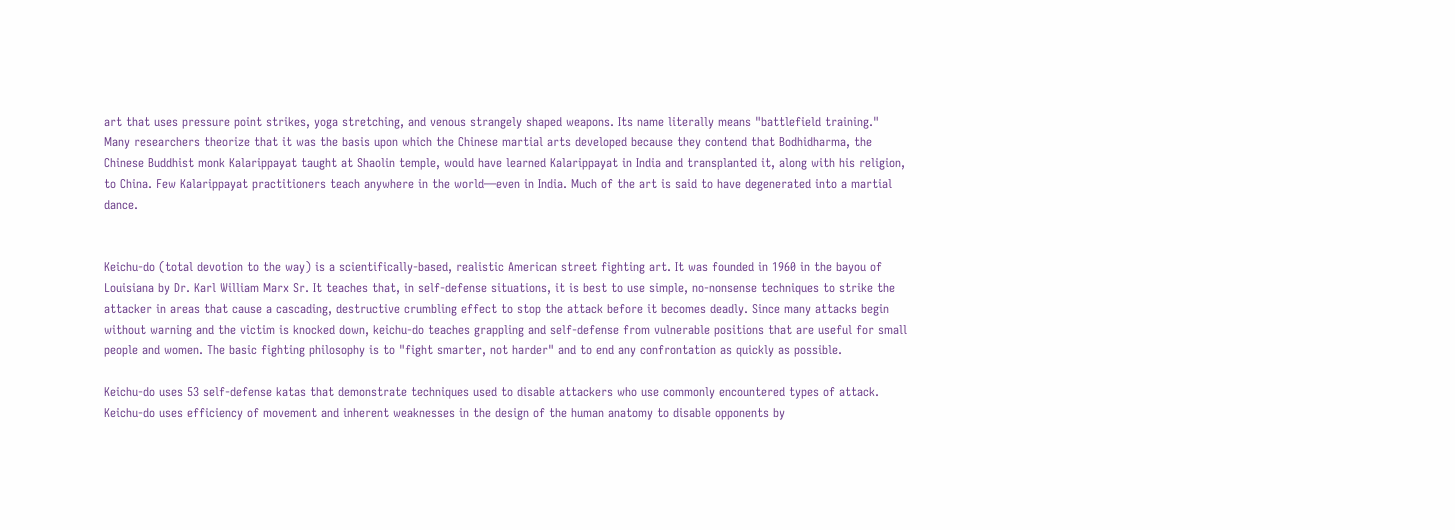art that uses pressure point strikes, yoga stretching, and venous strangely shaped weapons. Its name literally means "battlefield training." Many researchers theorize that it was the basis upon which the Chinese martial arts developed because they contend that Bodhidharma, the Chinese Buddhist monk Kalarippayat taught at Shaolin temple, would have learned Kalarippayat in India and transplanted it, along with his religion, to China. Few Kalarippayat practitioners teach anywhere in the world—even in India. Much of the art is said to have degenerated into a martial dance.


Keichu-do (total devotion to the way) is a scientifically-based, realistic American street fighting art. It was founded in 1960 in the bayou of Louisiana by Dr. Karl William Marx Sr. It teaches that, in self-defense situations, it is best to use simple, no-nonsense techniques to strike the attacker in areas that cause a cascading, destructive crumbling effect to stop the attack before it becomes deadly. Since many attacks begin without warning and the victim is knocked down, keichu-do teaches grappling and self-defense from vulnerable positions that are useful for small people and women. The basic fighting philosophy is to "fight smarter, not harder" and to end any confrontation as quickly as possible.

Keichu-do uses 53 self-defense katas that demonstrate techniques used to disable attackers who use commonly encountered types of attack. Keichu-do uses efficiency of movement and inherent weaknesses in the design of the human anatomy to disable opponents by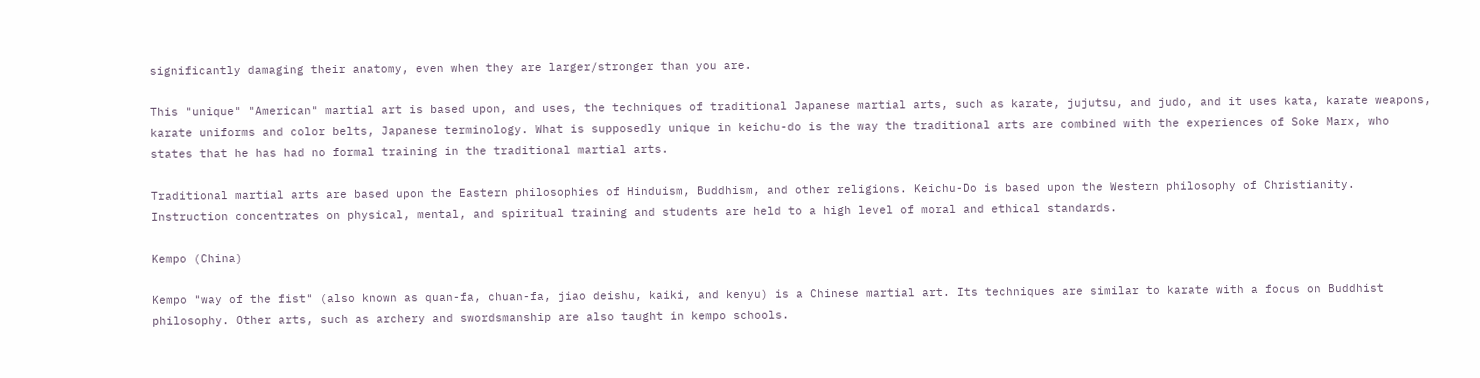significantly damaging their anatomy, even when they are larger/stronger than you are.

This "unique" "American" martial art is based upon, and uses, the techniques of traditional Japanese martial arts, such as karate, jujutsu, and judo, and it uses kata, karate weapons, karate uniforms and color belts, Japanese terminology. What is supposedly unique in keichu-do is the way the traditional arts are combined with the experiences of Soke Marx, who states that he has had no formal training in the traditional martial arts.

Traditional martial arts are based upon the Eastern philosophies of Hinduism, Buddhism, and other religions. Keichu-Do is based upon the Western philosophy of Christianity. Instruction concentrates on physical, mental, and spiritual training and students are held to a high level of moral and ethical standards.

Kempo (China)

Kempo "way of the fist" (also known as quan-fa, chuan-fa, jiao deishu, kaiki, and kenyu) is a Chinese martial art. Its techniques are similar to karate with a focus on Buddhist philosophy. Other arts, such as archery and swordsmanship are also taught in kempo schools.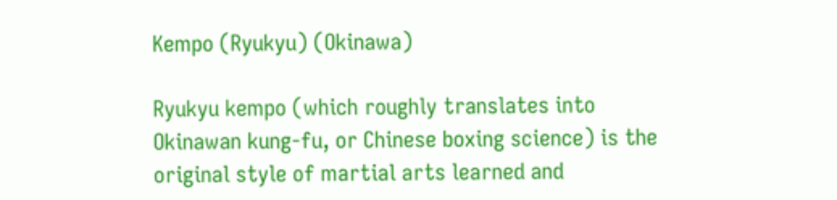Kempo (Ryukyu) (Okinawa)

Ryukyu kempo (which roughly translates into Okinawan kung-fu, or Chinese boxing science) is the original style of martial arts learned and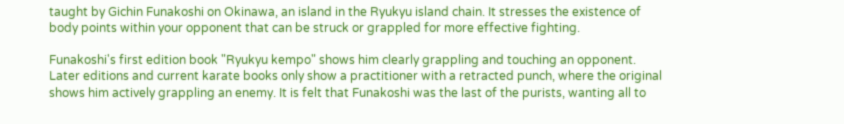taught by Gichin Funakoshi on Okinawa, an island in the Ryukyu island chain. It stresses the existence of body points within your opponent that can be struck or grappled for more effective fighting.

Funakoshi's first edition book "Ryukyu kempo" shows him clearly grappling and touching an opponent. Later editions and current karate books only show a practitioner with a retracted punch, where the original shows him actively grappling an enemy. It is felt that Funakoshi was the last of the purists, wanting all to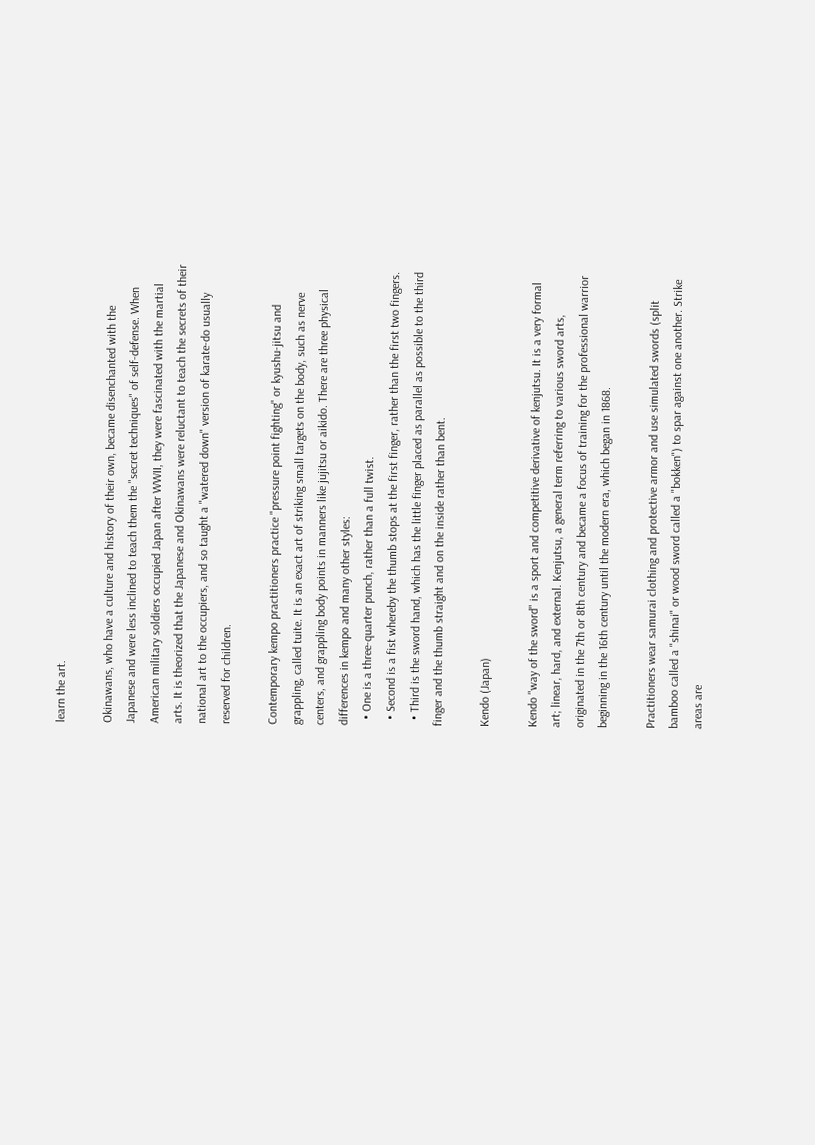learn the art.

Okinawans, who have a culture and history of their own, became disenchanted with the Japanese and were less inclined to teach them the "secret techniques" of self-defense. When American military soldiers occupied Japan after WWII, they were fascinated with the martial arts. It is theorized that the Japanese and Okinawans were reluctant to teach the secrets of their national art to the occupiers, and so taught a "watered down" version of karate-do usually reserved for children.

Contemporary kempo practitioners practice "pressure point fighting" or kyushu-jitsu and grappling, called tuite. It is an exact art of striking small targets on the body, such as nerve centers, and grappling body points in manners like jujitsu or aikido. There are three physical differences in kempo and many other styles:
  • One is a three-quarter punch, rather than a full twist.
  • Second is a fist whereby the thumb stops at the first finger, rather than the first two fingers.
  • Third is the sword hand, which has the little finger placed as parallel as possible to the third finger and the thumb straight and on the inside rather than bent.

Kendo (Japan)

Kendo "way of the sword" is a sport and competitive derivative of kenjutsu. It is a very formal art; linear, hard, and external. Kenjutsu, a general term referring to various sword arts, originated in the 7th or 8th century and became a focus of training for the professional warrior beginning in the 16th century until the modern era, which began in 1868.

Practitioners wear samurai clothing and protective armor and use simulated swords (split bamboo called a "shinai" or wood sword called a "bokken") to spar against one another. Strike areas are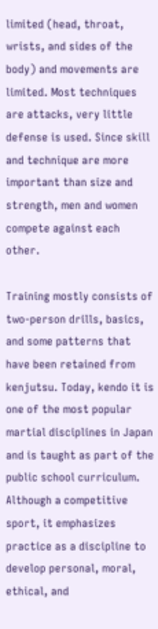limited (head, throat, wrists, and sides of the body) and movements are limited. Most techniques are attacks, very little defense is used. Since skill and technique are more important than size and strength, men and women compete against each other.

Training mostly consists of two-person drills, basics, and some patterns that have been retained from kenjutsu. Today, kendo it is one of the most popular martial disciplines in Japan and is taught as part of the public school curriculum. Although a competitive sport, it emphasizes practice as a discipline to develop personal, moral, ethical, and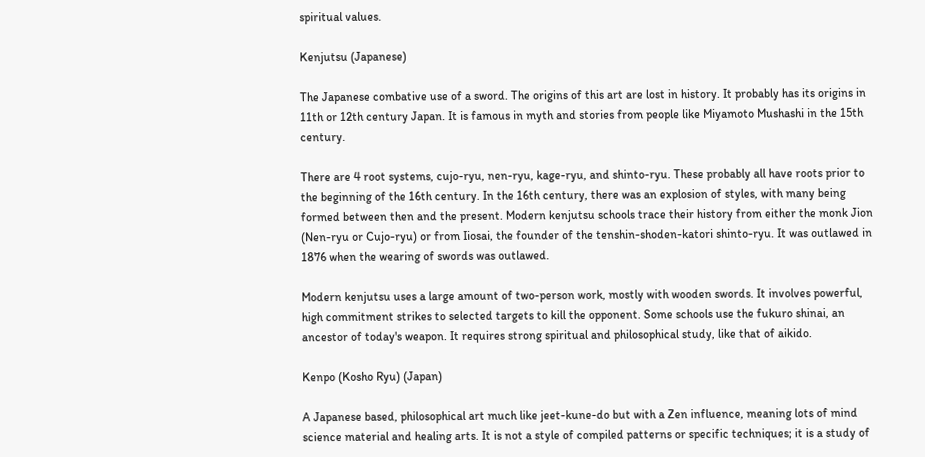spiritual values.

Kenjutsu (Japanese)

The Japanese combative use of a sword. The origins of this art are lost in history. It probably has its origins in 11th or 12th century Japan. It is famous in myth and stories from people like Miyamoto Mushashi in the 15th century.

There are 4 root systems, cujo-ryu, nen-ryu, kage-ryu, and shinto-ryu. These probably all have roots prior to the beginning of the 16th century. In the 16th century, there was an explosion of styles, with many being formed between then and the present. Modern kenjutsu schools trace their history from either the monk Jion (Nen-ryu or Cujo-ryu) or from Iiosai, the founder of the tenshin-shoden-katori shinto-ryu. It was outlawed in 1876 when the wearing of swords was outlawed.

Modern kenjutsu uses a large amount of two-person work, mostly with wooden swords. It involves powerful, high commitment strikes to selected targets to kill the opponent. Some schools use the fukuro shinai, an ancestor of today's weapon. It requires strong spiritual and philosophical study, like that of aikido.

Kenpo (Kosho Ryu) (Japan)

A Japanese based, philosophical art much like jeet-kune-do but with a Zen influence, meaning lots of mind science material and healing arts. It is not a style of compiled patterns or specific techniques; it is a study of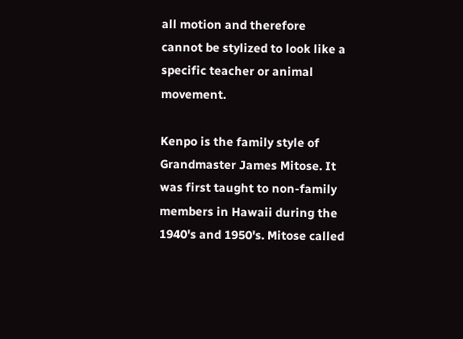all motion and therefore cannot be stylized to look like a specific teacher or animal movement.

Kenpo is the family style of Grandmaster James Mitose. It was first taught to non-family members in Hawaii during the 1940's and 1950's. Mitose called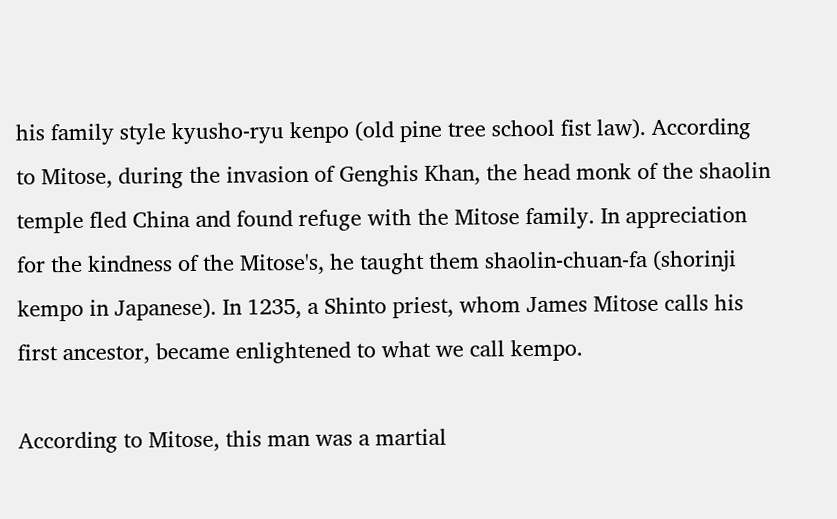his family style kyusho-ryu kenpo (old pine tree school fist law). According to Mitose, during the invasion of Genghis Khan, the head monk of the shaolin temple fled China and found refuge with the Mitose family. In appreciation for the kindness of the Mitose's, he taught them shaolin-chuan-fa (shorinji kempo in Japanese). In 1235, a Shinto priest, whom James Mitose calls his first ancestor, became enlightened to what we call kempo.

According to Mitose, this man was a martial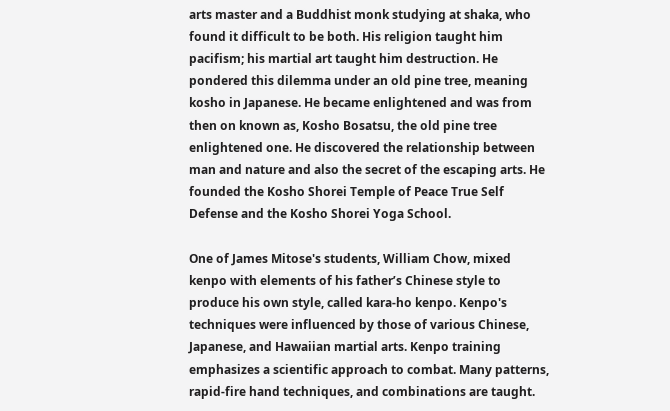arts master and a Buddhist monk studying at shaka, who found it difficult to be both. His religion taught him pacifism; his martial art taught him destruction. He pondered this dilemma under an old pine tree, meaning kosho in Japanese. He became enlightened and was from then on known as, Kosho Bosatsu, the old pine tree enlightened one. He discovered the relationship between man and nature and also the secret of the escaping arts. He founded the Kosho Shorei Temple of Peace True Self Defense and the Kosho Shorei Yoga School.

One of James Mitose's students, William Chow, mixed kenpo with elements of his father’s Chinese style to produce his own style, called kara-ho kenpo. Kenpo's techniques were influenced by those of various Chinese, Japanese, and Hawaiian martial arts. Kenpo training emphasizes a scientific approach to combat. Many patterns, rapid-fire hand techniques, and combinations are taught.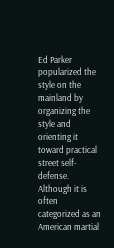Ed Parker popularized the style on the mainland by organizing the style and orienting it toward practical street self-defense. Although it is often categorized as an American martial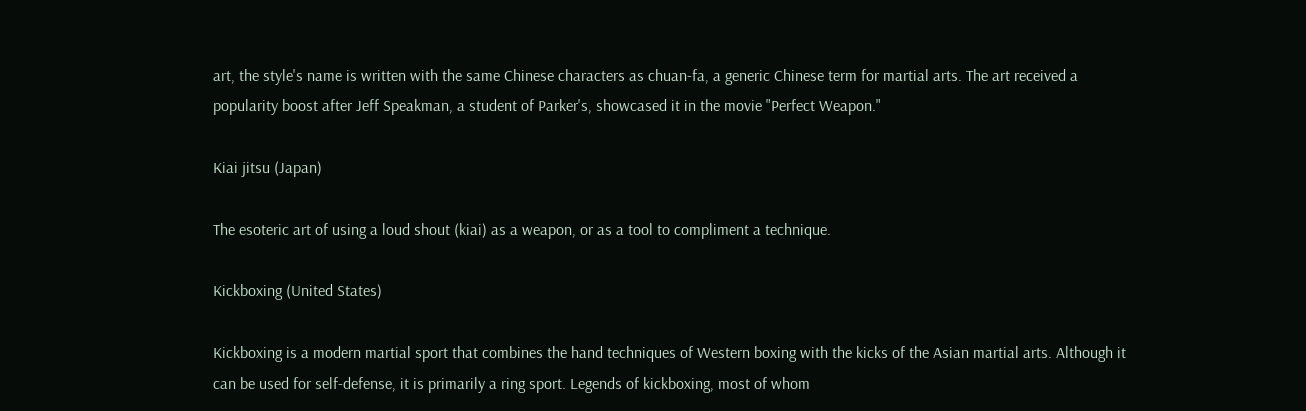art, the style's name is written with the same Chinese characters as chuan-fa, a generic Chinese term for martial arts. The art received a popularity boost after Jeff Speakman, a student of Parker's, showcased it in the movie "Perfect Weapon."

Kiai jitsu (Japan)

The esoteric art of using a loud shout (kiai) as a weapon, or as a tool to compliment a technique.

Kickboxing (United States)

Kickboxing is a modern martial sport that combines the hand techniques of Western boxing with the kicks of the Asian martial arts. Although it can be used for self-defense, it is primarily a ring sport. Legends of kickboxing, most of whom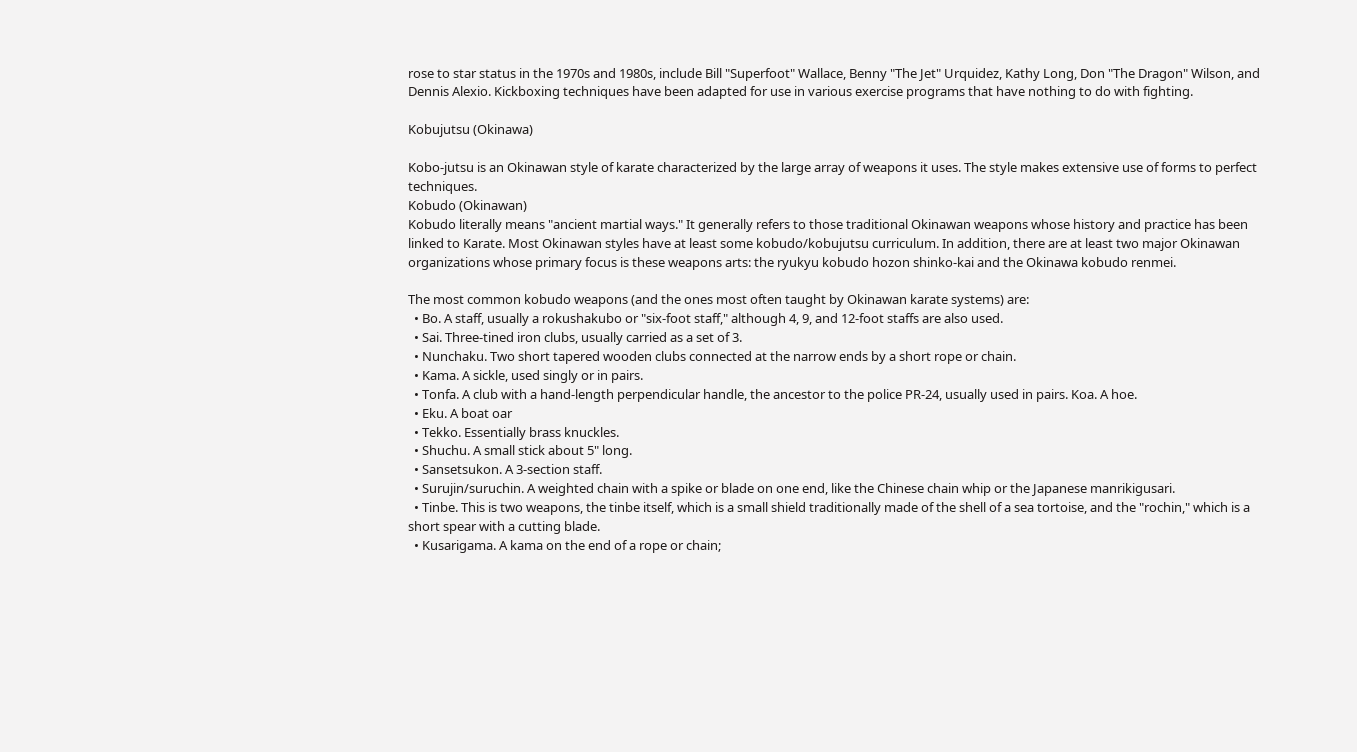rose to star status in the 1970s and 1980s, include Bill "Superfoot" Wallace, Benny "The Jet" Urquidez, Kathy Long, Don "The Dragon" Wilson, and Dennis Alexio. Kickboxing techniques have been adapted for use in various exercise programs that have nothing to do with fighting.

Kobujutsu (Okinawa)

Kobo-jutsu is an Okinawan style of karate characterized by the large array of weapons it uses. The style makes extensive use of forms to perfect techniques.
Kobudo (Okinawan)
Kobudo literally means "ancient martial ways." It generally refers to those traditional Okinawan weapons whose history and practice has been linked to Karate. Most Okinawan styles have at least some kobudo/kobujutsu curriculum. In addition, there are at least two major Okinawan organizations whose primary focus is these weapons arts: the ryukyu kobudo hozon shinko-kai and the Okinawa kobudo renmei.

The most common kobudo weapons (and the ones most often taught by Okinawan karate systems) are:
  • Bo. A staff, usually a rokushakubo or "six-foot staff," although 4, 9, and 12-foot staffs are also used.
  • Sai. Three-tined iron clubs, usually carried as a set of 3.
  • Nunchaku. Two short tapered wooden clubs connected at the narrow ends by a short rope or chain.
  • Kama. A sickle, used singly or in pairs.
  • Tonfa. A club with a hand-length perpendicular handle, the ancestor to the police PR-24, usually used in pairs. Koa. A hoe.
  • Eku. A boat oar
  • Tekko. Essentially brass knuckles.
  • Shuchu. A small stick about 5" long.
  • Sansetsukon. A 3-section staff.
  • Surujin/suruchin. A weighted chain with a spike or blade on one end, like the Chinese chain whip or the Japanese manrikigusari.
  • Tinbe. This is two weapons, the tinbe itself, which is a small shield traditionally made of the shell of a sea tortoise, and the "rochin," which is a short spear with a cutting blade.
  • Kusarigama. A kama on the end of a rope or chain;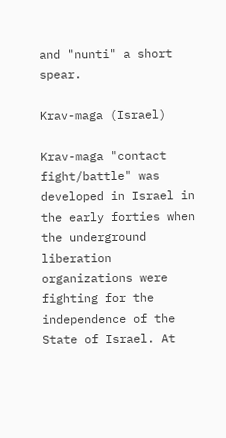and "nunti" a short spear.

Krav-maga (Israel)

Krav-maga "contact fight/battle" was developed in Israel in the early forties when the underground liberation organizations were fighting for the independence of the State of Israel. At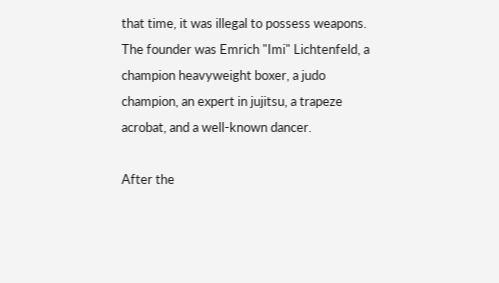that time, it was illegal to possess weapons. The founder was Emrich "Imi" Lichtenfeld, a champion heavyweight boxer, a judo champion, an expert in jujitsu, a trapeze acrobat, and a well-known dancer.

After the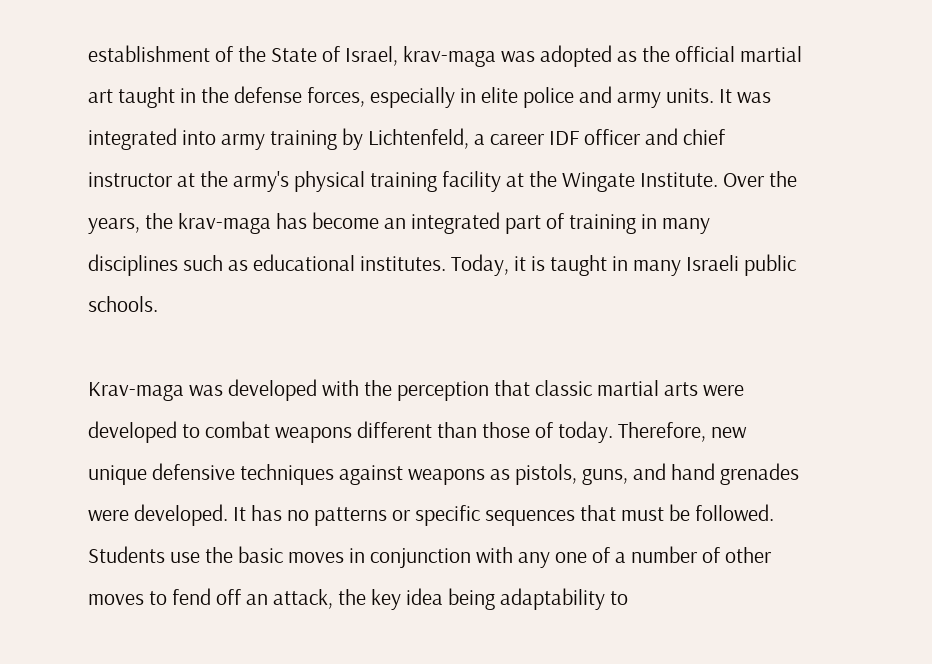establishment of the State of Israel, krav-maga was adopted as the official martial art taught in the defense forces, especially in elite police and army units. It was integrated into army training by Lichtenfeld, a career IDF officer and chief instructor at the army's physical training facility at the Wingate Institute. Over the years, the krav-maga has become an integrated part of training in many disciplines such as educational institutes. Today, it is taught in many Israeli public schools.

Krav-maga was developed with the perception that classic martial arts were developed to combat weapons different than those of today. Therefore, new unique defensive techniques against weapons as pistols, guns, and hand grenades were developed. It has no patterns or specific sequences that must be followed. Students use the basic moves in conjunction with any one of a number of other moves to fend off an attack, the key idea being adaptability to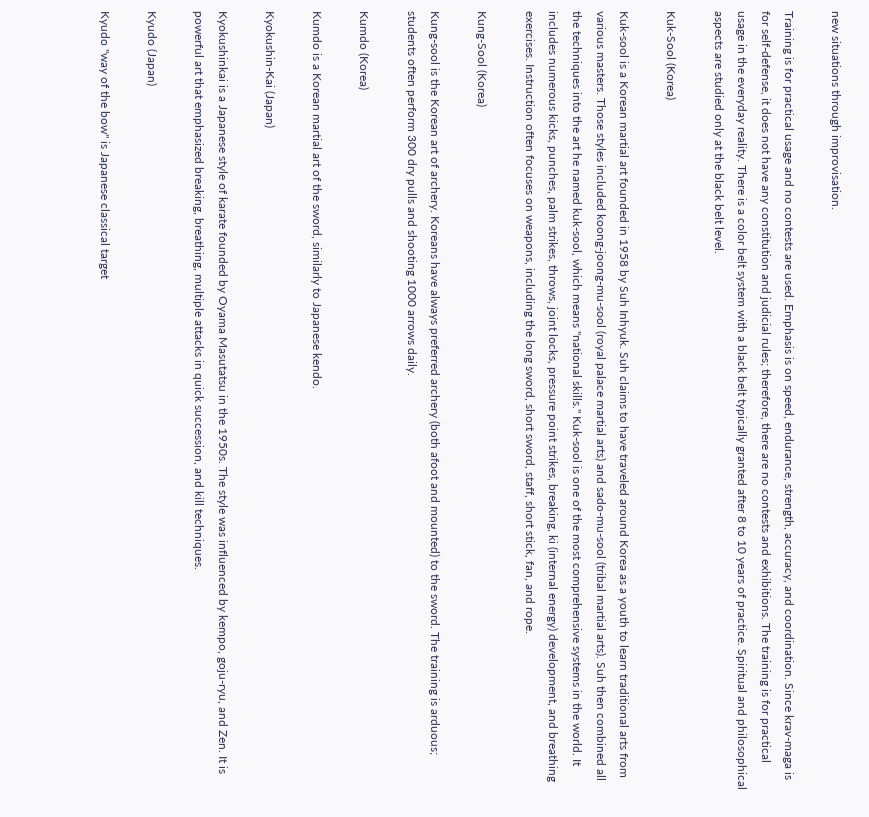new situations through improvisation.

Training is for practical usage and no contests are used. Emphasis is on speed, endurance, strength, accuracy, and coordination. Since krav-maga is for self-defense, it does not have any constitution and judicial rules; therefore, there are no contests and exhibitions. The training is for practical usage in the everyday reality. There is a color belt system with a black belt typically granted after 8 to 10 years of practice. Spiritual and philosophical aspects are studied only at the black belt level.

Kuk-Sool (Korea)

Kuk-sool is a Korean martial art founded in 1958 by Suh Inhyuk. Suh claims to have traveled around Korea as a youth to learn traditional arts from various masters. Those styles included koong-joong-mu-sool (royal palace martial arts) and sado-mu-sool (tribal martial arts). Suh then combined all the techniques into the art he named kuk-sool, which means "national skills." Kuk-sool is one of the most comprehensive systems in the world. It includes numerous kicks, punches, palm strikes, throws, joint locks, pressure point strikes, breaking, ki (internal energy) development, and breathing exercises. Instruction often focuses on weapons, including the long sword, short sword, staff, short stick, fan, and rope.

Kung-Sool (Korea)

Kung-sool is the Korean art of archery. Koreans have always preferred archery (both afoot and mounted) to the sword. The training is arduous; students often perform 300 dry pulls and shooting 1000 arrows daily.

Kumdo (Korea)

Kumdo is a Korean martial art of the sword, similarly to Japanese kendo.

Kyokushin-Kai (Japan)

Kyokushinkai is a Japanese style of karate founded by Oyama Masutatsu in the 1950s. The style was influenced by kempo, goju-ryu, and Zen. It is powerful art that emphasized breaking, breathing, multiple attacks in quick succession, and kill techniques.

Kyudo (Japan)

Kyudo "way of the bow" is Japanese classical target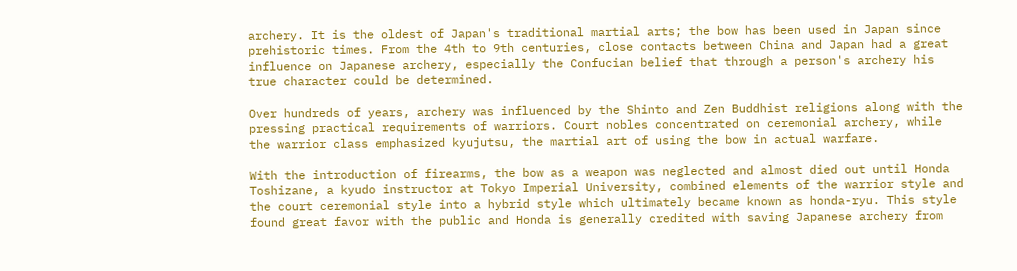archery. It is the oldest of Japan's traditional martial arts; the bow has been used in Japan since prehistoric times. From the 4th to 9th centuries, close contacts between China and Japan had a great influence on Japanese archery, especially the Confucian belief that through a person's archery his true character could be determined.

Over hundreds of years, archery was influenced by the Shinto and Zen Buddhist religions along with the pressing practical requirements of warriors. Court nobles concentrated on ceremonial archery, while the warrior class emphasized kyujutsu, the martial art of using the bow in actual warfare.

With the introduction of firearms, the bow as a weapon was neglected and almost died out until Honda Toshizane, a kyudo instructor at Tokyo Imperial University, combined elements of the warrior style and the court ceremonial style into a hybrid style which ultimately became known as honda-ryu. This style found great favor with the public and Honda is generally credited with saving Japanese archery from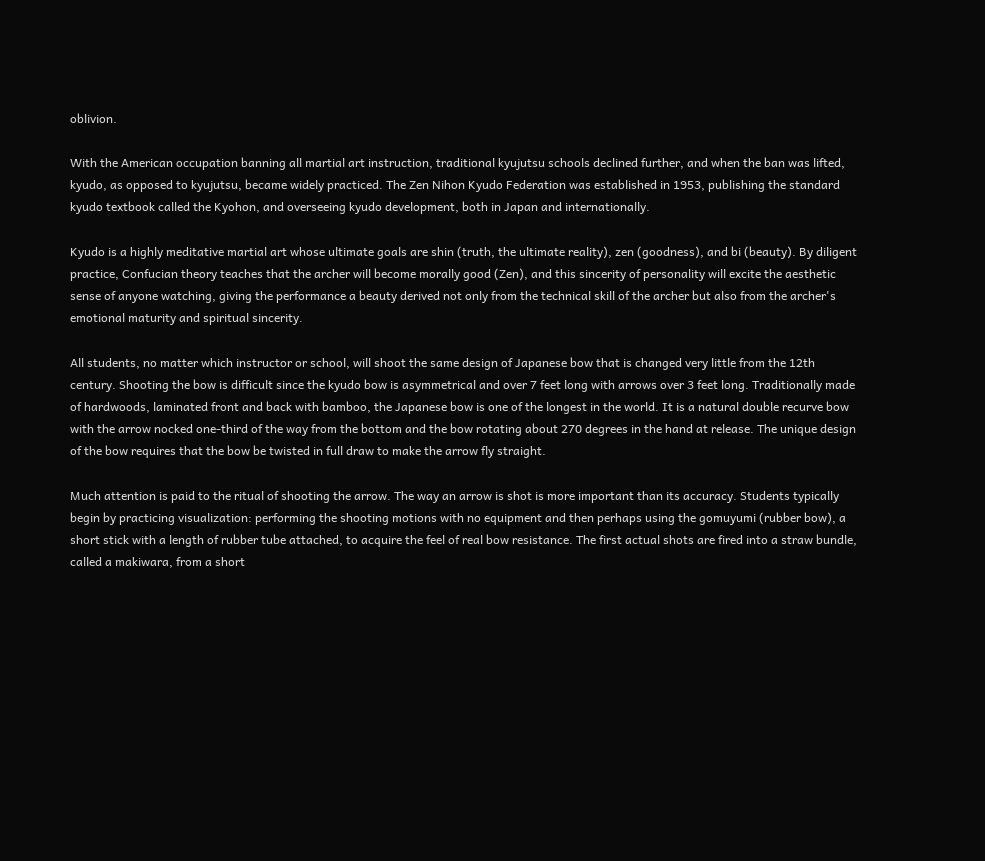oblivion.

With the American occupation banning all martial art instruction, traditional kyujutsu schools declined further, and when the ban was lifted, kyudo, as opposed to kyujutsu, became widely practiced. The Zen Nihon Kyudo Federation was established in 1953, publishing the standard kyudo textbook called the Kyohon, and overseeing kyudo development, both in Japan and internationally.

Kyudo is a highly meditative martial art whose ultimate goals are shin (truth, the ultimate reality), zen (goodness), and bi (beauty). By diligent practice, Confucian theory teaches that the archer will become morally good (Zen), and this sincerity of personality will excite the aesthetic sense of anyone watching, giving the performance a beauty derived not only from the technical skill of the archer but also from the archer's emotional maturity and spiritual sincerity.

All students, no matter which instructor or school, will shoot the same design of Japanese bow that is changed very little from the 12th century. Shooting the bow is difficult since the kyudo bow is asymmetrical and over 7 feet long with arrows over 3 feet long. Traditionally made of hardwoods, laminated front and back with bamboo, the Japanese bow is one of the longest in the world. It is a natural double recurve bow with the arrow nocked one-third of the way from the bottom and the bow rotating about 270 degrees in the hand at release. The unique design of the bow requires that the bow be twisted in full draw to make the arrow fly straight.

Much attention is paid to the ritual of shooting the arrow. The way an arrow is shot is more important than its accuracy. Students typically begin by practicing visualization: performing the shooting motions with no equipment and then perhaps using the gomuyumi (rubber bow), a short stick with a length of rubber tube attached, to acquire the feel of real bow resistance. The first actual shots are fired into a straw bundle, called a makiwara, from a short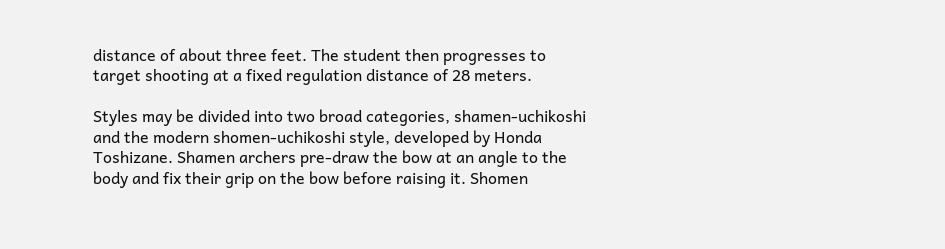distance of about three feet. The student then progresses to target shooting at a fixed regulation distance of 28 meters.

Styles may be divided into two broad categories, shamen-uchikoshi and the modern shomen-uchikoshi style, developed by Honda Toshizane. Shamen archers pre-draw the bow at an angle to the body and fix their grip on the bow before raising it. Shomen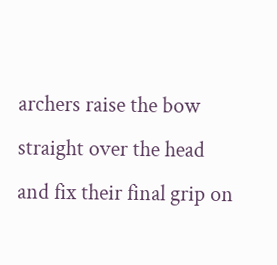archers raise the bow straight over the head and fix their final grip on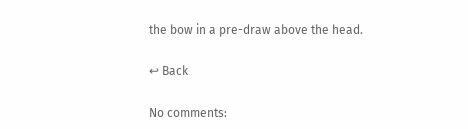the bow in a pre-draw above the head.

↩ Back

No comments: